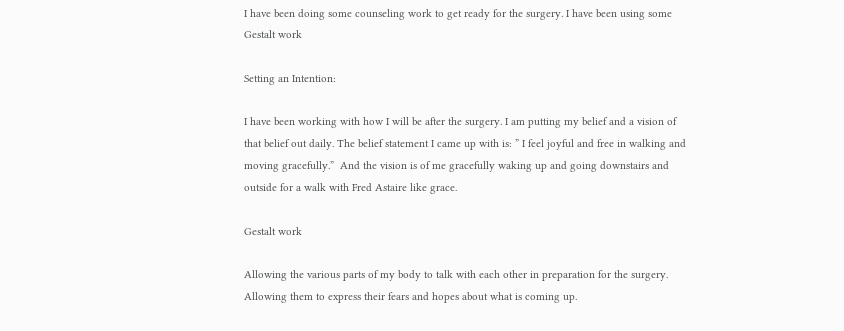I have been doing some counseling work to get ready for the surgery. I have been using some Gestalt work

Setting an Intention:

I have been working with how I will be after the surgery. I am putting my belief and a vision of that belief out daily. The belief statement I came up with is: ” I feel joyful and free in walking and moving gracefully.”  And the vision is of me gracefully waking up and going downstairs and outside for a walk with Fred Astaire like grace.

Gestalt work

Allowing the various parts of my body to talk with each other in preparation for the surgery. Allowing them to express their fears and hopes about what is coming up.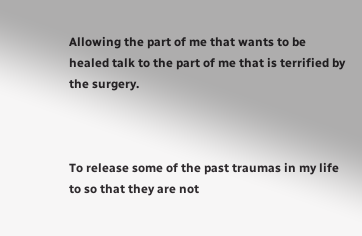Allowing the part of me that wants to be healed talk to the part of me that is terrified by the surgery.



To release some of the past traumas in my life to so that they are not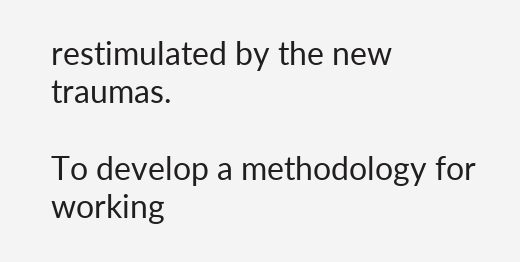restimulated by the new traumas.

To develop a methodology for working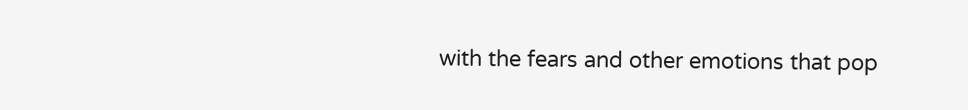with the fears and other emotions that pop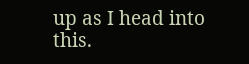up as I head into this.